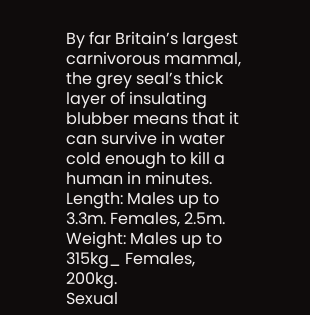By far Britain’s largest carnivorous mammal, the grey seal’s thick layer of insulating blubber means that it can survive in water cold enough to kill a human in minutes.
Length: Males up to 3.3m. Females, 2.5m.
Weight: Males up to 315kg_ Females, 200kg.
Sexual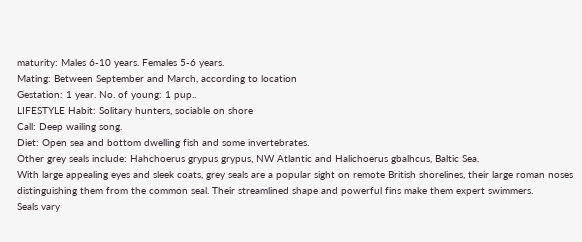maturity: Males 6-10 years. Females 5-6 years.
Mating: Between September and March, according to location
Gestation: 1 year. No. of young: 1 pup..
LIFESTYLE Habit: Solitary hunters, sociable on shore
Call: Deep wailing song.
Diet: Open sea and bottom dwelling fish and some invertebrates.
Other grey seals include: Hahchoerus grypus grypus, NW Atlantic and Halichoerus gbalhcus, Baltic Sea.
With large appealing eyes and sleek coats, grey seals are a popular sight on remote British shorelines, their large roman noses distinguishing them from the common seal. Their streamlined shape and powerful fins make them expert swimmers.
Seals vary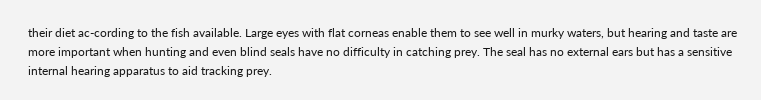their diet ac-cording to the fish available. Large eyes with flat corneas enable them to see well in murky waters, but hearing and taste are more important when hunting and even blind seals have no difficulty in catching prey. The seal has no external ears but has a sensitive internal hearing apparatus to aid tracking prey.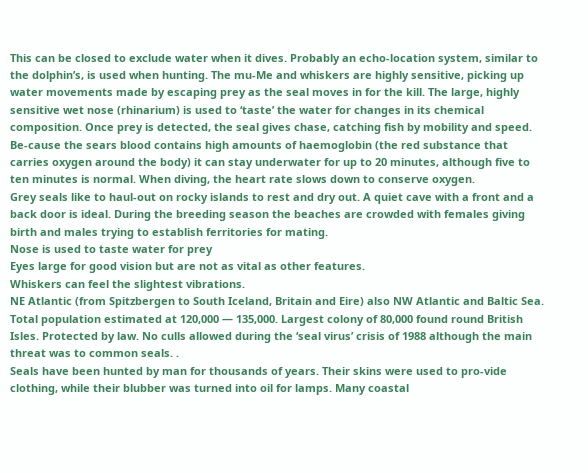This can be closed to exclude water when it dives. Probably an echo-location system, similar to the dolphin’s, is used when hunting. The mu-Me and whiskers are highly sensitive, picking up water movements made by escaping prey as the seal moves in for the kill. The large, highly sensitive wet nose (rhinarium) is used to ‘taste’ the water for changes in its chemical composition. Once prey is detected, the seal gives chase, catching fish by mobility and speed. Be-cause the sears blood contains high amounts of haemoglobin (the red substance that carries oxygen around the body) it can stay underwater for up to 20 minutes, although five to ten minutes is normal. When diving, the heart rate slows down to conserve oxygen.
Grey seals like to haul-out on rocky islands to rest and dry out. A quiet cave with a front and a back door is ideal. During the breeding season the beaches are crowded with females giving birth and males trying to establish ferritories for mating.
Nose is used to taste water for prey
Eyes large for good vision but are not as vital as other features.
Whiskers can feel the slightest vibrations.
NE Atlantic (from Spitzbergen to South Iceland, Britain and Eire) also NW Atlantic and Baltic Sea.
Total population estimated at 120,000 — 135,000. Largest colony of 80,000 found round British Isles. Protected by law. No culls allowed during the ‘seal virus’ crisis of 1988 although the main threat was to common seals. .
Seals have been hunted by man for thousands of years. Their skins were used to pro-vide clothing, while their blubber was turned into oil for lamps. Many coastal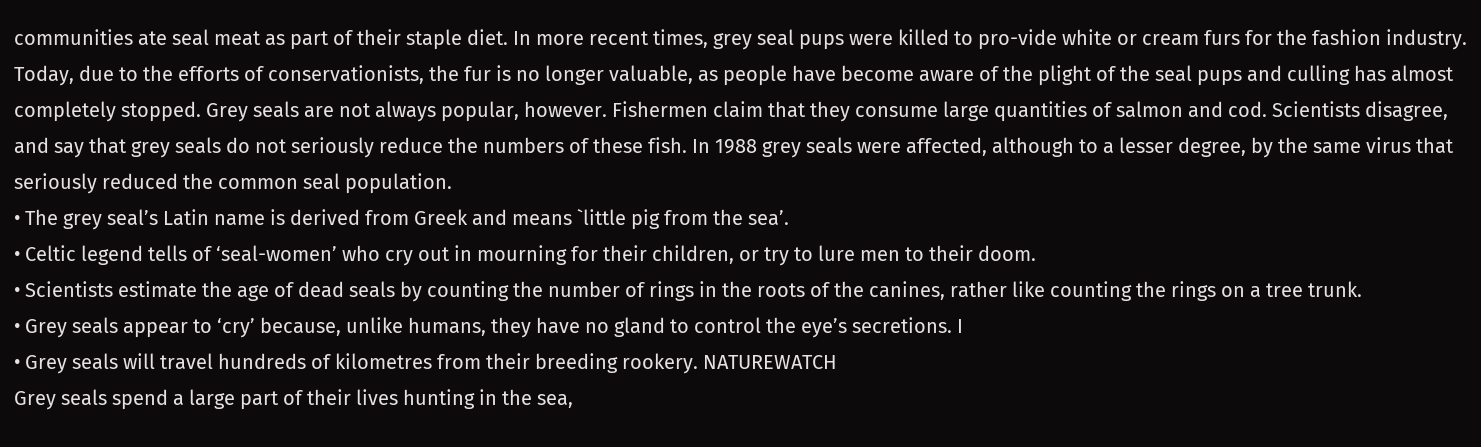communities ate seal meat as part of their staple diet. In more recent times, grey seal pups were killed to pro-vide white or cream furs for the fashion industry. Today, due to the efforts of conservationists, the fur is no longer valuable, as people have become aware of the plight of the seal pups and culling has almost completely stopped. Grey seals are not always popular, however. Fishermen claim that they consume large quantities of salmon and cod. Scientists disagree, and say that grey seals do not seriously reduce the numbers of these fish. In 1988 grey seals were affected, although to a lesser degree, by the same virus that seriously reduced the common seal population.
• The grey seal’s Latin name is derived from Greek and means `little pig from the sea’.
• Celtic legend tells of ‘seal-women’ who cry out in mourning for their children, or try to lure men to their doom.
• Scientists estimate the age of dead seals by counting the number of rings in the roots of the canines, rather like counting the rings on a tree trunk.
• Grey seals appear to ‘cry’ because, unlike humans, they have no gland to control the eye’s secretions. I
• Grey seals will travel hundreds of kilometres from their breeding rookery. NATUREWATCH
Grey seals spend a large part of their lives hunting in the sea,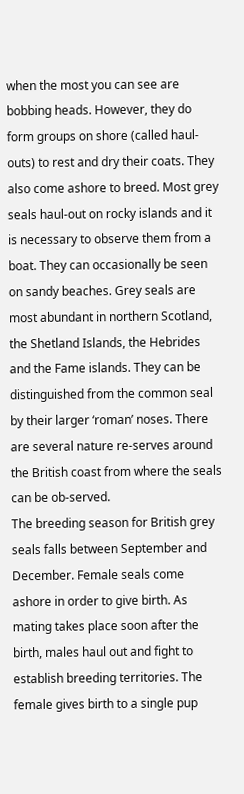when the most you can see are bobbing heads. However, they do form groups on shore (called haul-outs) to rest and dry their coats. They also come ashore to breed. Most grey seals haul-out on rocky islands and it is necessary to observe them from a boat. They can occasionally be seen on sandy beaches. Grey seals are most abundant in northern Scotland, the Shetland Islands, the Hebrides and the Fame islands. They can be distinguished from the common seal by their larger ‘roman’ noses. There are several nature re-serves around the British coast from where the seals can be ob-served.
The breeding season for British grey seals falls between September and December. Female seals come ashore in order to give birth. As mating takes place soon after the birth, males haul out and fight to establish breeding territories. The female gives birth to a single pup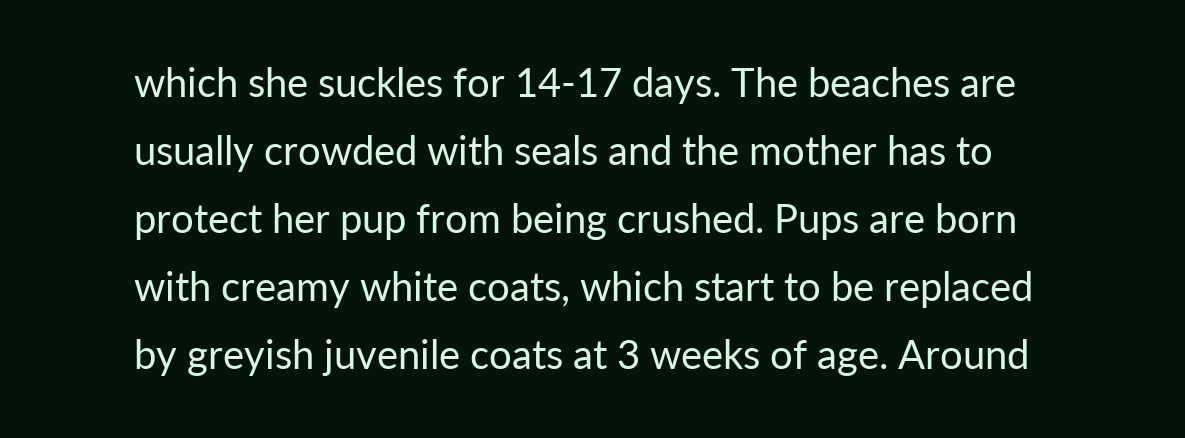which she suckles for 14-17 days. The beaches are usually crowded with seals and the mother has to protect her pup from being crushed. Pups are born with creamy white coats, which start to be replaced by greyish juvenile coats at 3 weeks of age. Around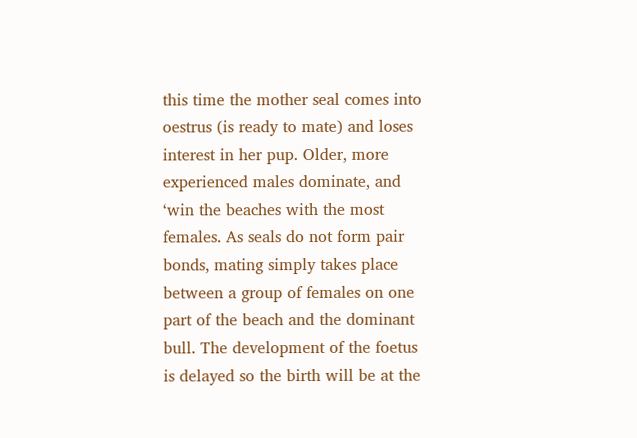this time the mother seal comes into oestrus (is ready to mate) and loses interest in her pup. Older, more experienced males dominate, and ‘win the beaches with the most females. As seals do not form pair bonds, mating simply takes place between a group of females on one part of the beach and the dominant bull. The development of the foetus is delayed so the birth will be at the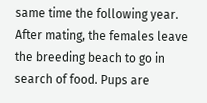same time the following year. After mating, the females leave the breeding beach to go in search of food. Pups are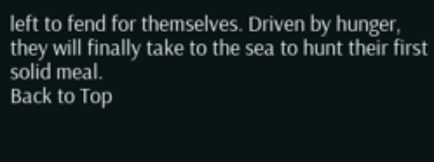left to fend for themselves. Driven by hunger, they will finally take to the sea to hunt their first solid meal.
Back to Top